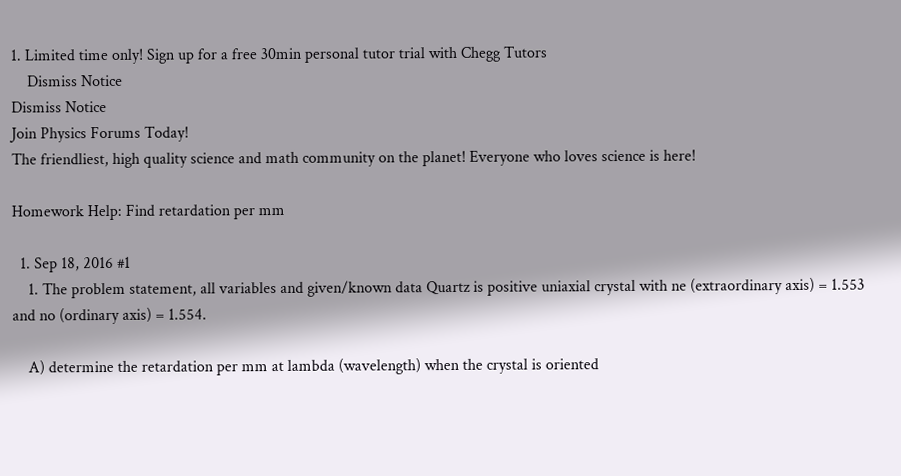1. Limited time only! Sign up for a free 30min personal tutor trial with Chegg Tutors
    Dismiss Notice
Dismiss Notice
Join Physics Forums Today!
The friendliest, high quality science and math community on the planet! Everyone who loves science is here!

Homework Help: Find retardation per mm

  1. Sep 18, 2016 #1
    1. The problem statement, all variables and given/known data Quartz is positive uniaxial crystal with ne (extraordinary axis) = 1.553 and no (ordinary axis) = 1.554.

    A) determine the retardation per mm at lambda (wavelength) when the crystal is oriented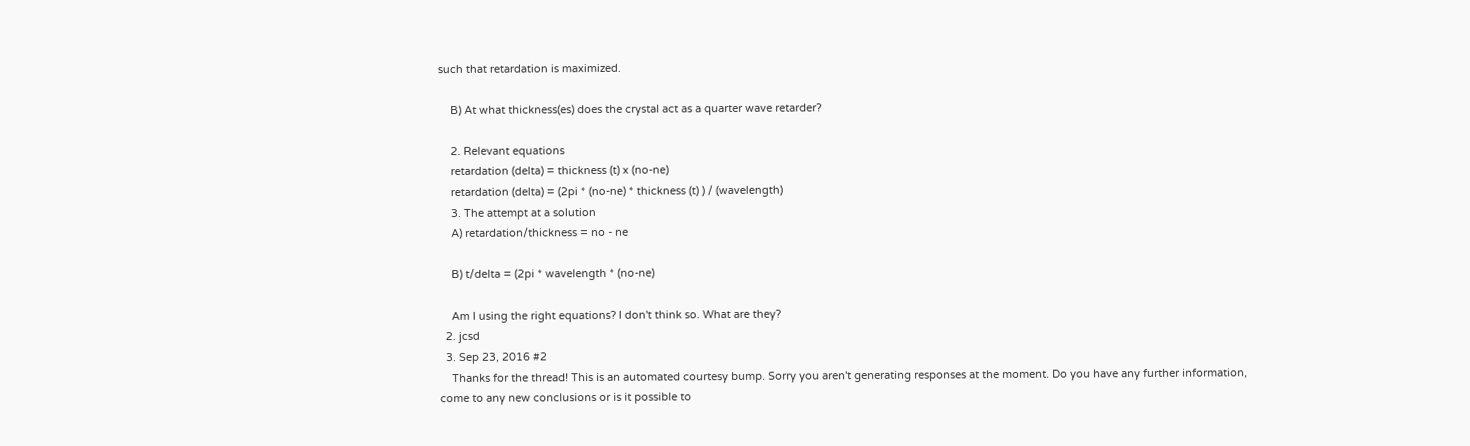such that retardation is maximized.

    B) At what thickness(es) does the crystal act as a quarter wave retarder?

    2. Relevant equations
    retardation (delta) = thickness (t) x (no-ne)
    retardation (delta) = (2pi * (no-ne) * thickness (t) ) / (wavelength)
    3. The attempt at a solution
    A) retardation/thickness = no - ne

    B) t/delta = (2pi * wavelength * (no-ne)

    Am I using the right equations? I don't think so. What are they?
  2. jcsd
  3. Sep 23, 2016 #2
    Thanks for the thread! This is an automated courtesy bump. Sorry you aren't generating responses at the moment. Do you have any further information, come to any new conclusions or is it possible to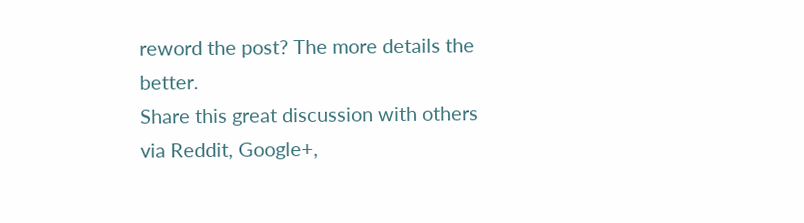reword the post? The more details the better.
Share this great discussion with others via Reddit, Google+,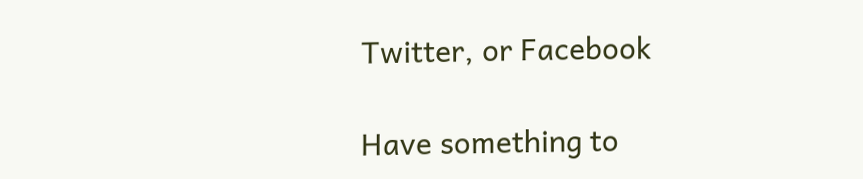Twitter, or Facebook

Have something to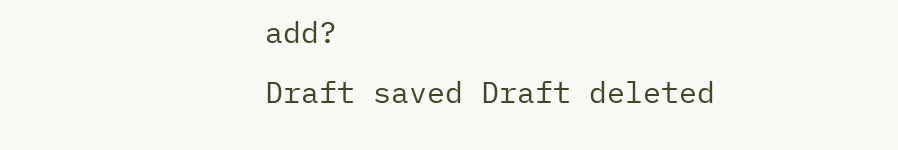add?
Draft saved Draft deleted